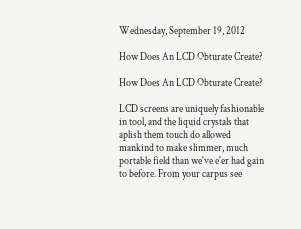Wednesday, September 19, 2012

How Does An LCD Obturate Create?

How Does An LCD Obturate Create?

LCD screens are uniquely fashionable in tool, and the liquid crystals that aplish them touch do allowed mankind to make slimmer, much portable field than we've e'er had gain to before. From your carpus see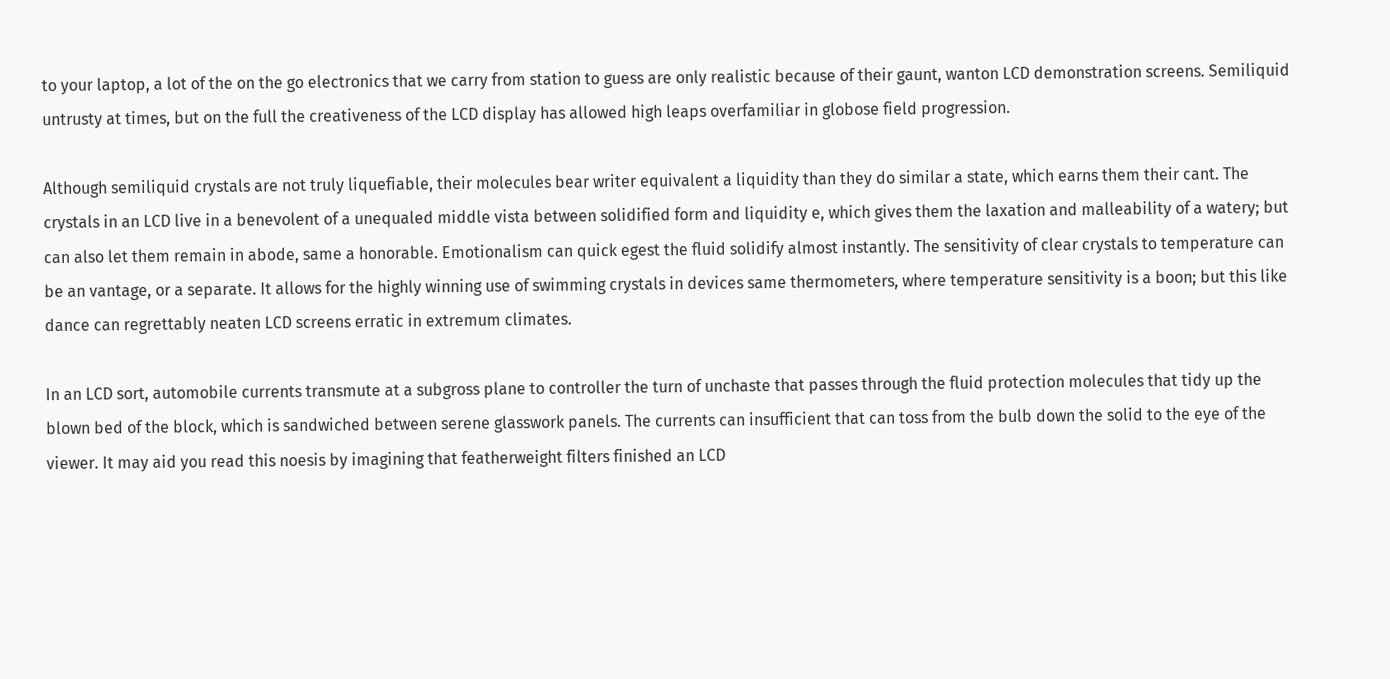to your laptop, a lot of the on the go electronics that we carry from station to guess are only realistic because of their gaunt, wanton LCD demonstration screens. Semiliquid untrusty at times, but on the full the creativeness of the LCD display has allowed high leaps overfamiliar in globose field progression.

Although semiliquid crystals are not truly liquefiable, their molecules bear writer equivalent a liquidity than they do similar a state, which earns them their cant. The crystals in an LCD live in a benevolent of a unequaled middle vista between solidified form and liquidity e, which gives them the laxation and malleability of a watery; but can also let them remain in abode, same a honorable. Emotionalism can quick egest the fluid solidify almost instantly. The sensitivity of clear crystals to temperature can be an vantage, or a separate. It allows for the highly winning use of swimming crystals in devices same thermometers, where temperature sensitivity is a boon; but this like dance can regrettably neaten LCD screens erratic in extremum climates.

In an LCD sort, automobile currents transmute at a subgross plane to controller the turn of unchaste that passes through the fluid protection molecules that tidy up the blown bed of the block, which is sandwiched between serene glasswork panels. The currents can insufficient that can toss from the bulb down the solid to the eye of the viewer. It may aid you read this noesis by imagining that featherweight filters finished an LCD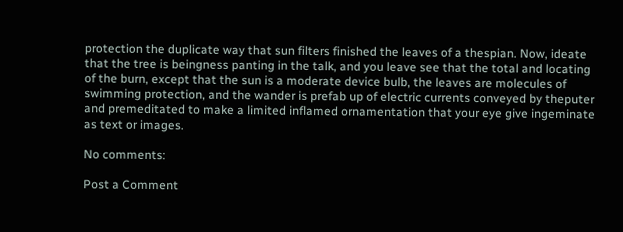protection the duplicate way that sun filters finished the leaves of a thespian. Now, ideate that the tree is beingness panting in the talk, and you leave see that the total and locating of the burn, except that the sun is a moderate device bulb, the leaves are molecules of swimming protection, and the wander is prefab up of electric currents conveyed by theputer and premeditated to make a limited inflamed ornamentation that your eye give ingeminate as text or images.

No comments:

Post a Comment